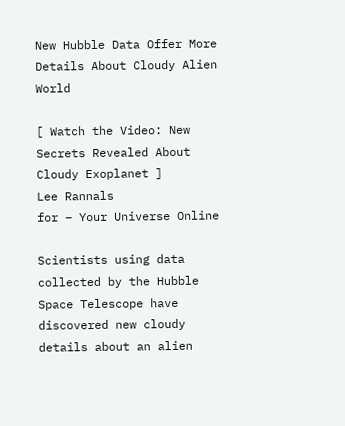New Hubble Data Offer More Details About Cloudy Alien World

[ Watch the Video: New Secrets Revealed About Cloudy Exoplanet ]
Lee Rannals
for – Your Universe Online

Scientists using data collected by the Hubble Space Telescope have discovered new cloudy details about an alien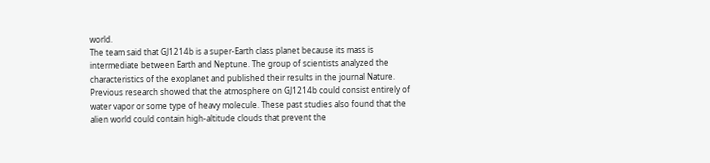world.
The team said that GJ1214b is a super-Earth class planet because its mass is intermediate between Earth and Neptune. The group of scientists analyzed the characteristics of the exoplanet and published their results in the journal Nature.
Previous research showed that the atmosphere on GJ1214b could consist entirely of water vapor or some type of heavy molecule. These past studies also found that the alien world could contain high-altitude clouds that prevent the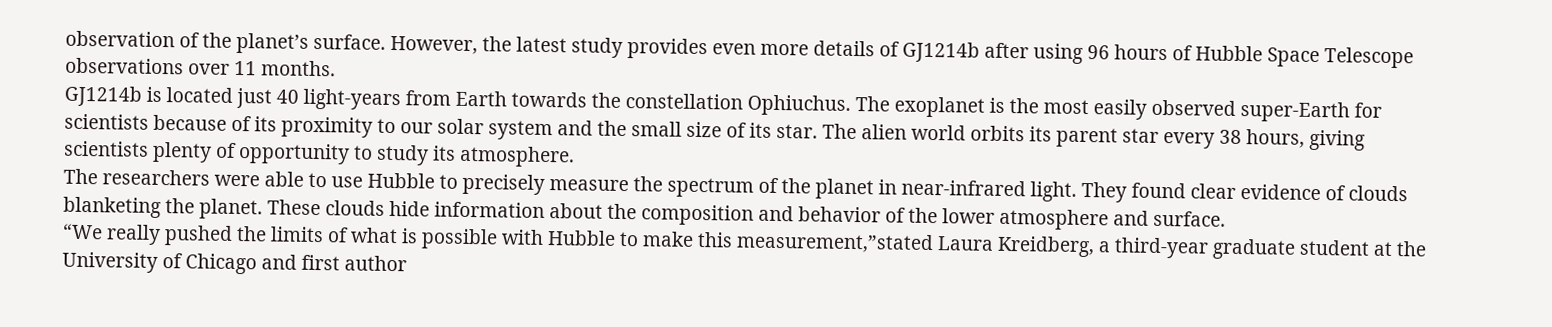observation of the planet’s surface. However, the latest study provides even more details of GJ1214b after using 96 hours of Hubble Space Telescope observations over 11 months.
GJ1214b is located just 40 light-years from Earth towards the constellation Ophiuchus. The exoplanet is the most easily observed super-Earth for scientists because of its proximity to our solar system and the small size of its star. The alien world orbits its parent star every 38 hours, giving scientists plenty of opportunity to study its atmosphere.
The researchers were able to use Hubble to precisely measure the spectrum of the planet in near-infrared light. They found clear evidence of clouds blanketing the planet. These clouds hide information about the composition and behavior of the lower atmosphere and surface.
“We really pushed the limits of what is possible with Hubble to make this measurement,”stated Laura Kreidberg, a third-year graduate student at the University of Chicago and first author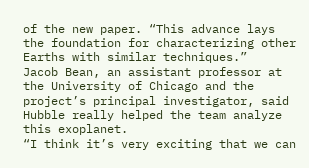of the new paper. “This advance lays the foundation for characterizing other Earths with similar techniques.”
Jacob Bean, an assistant professor at the University of Chicago and the project’s principal investigator, said Hubble really helped the team analyze this exoplanet.
“I think it’s very exciting that we can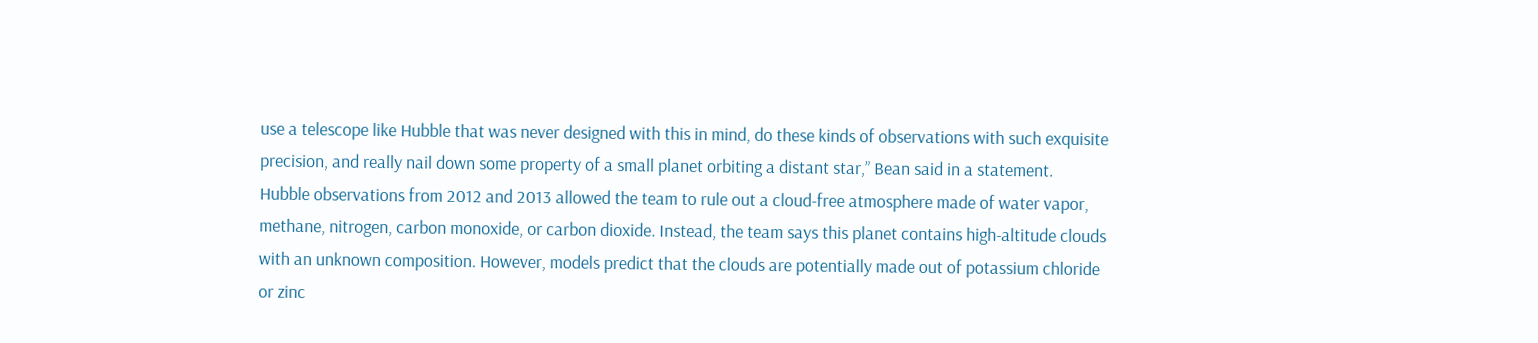use a telescope like Hubble that was never designed with this in mind, do these kinds of observations with such exquisite precision, and really nail down some property of a small planet orbiting a distant star,” Bean said in a statement.
Hubble observations from 2012 and 2013 allowed the team to rule out a cloud-free atmosphere made of water vapor, methane, nitrogen, carbon monoxide, or carbon dioxide. Instead, the team says this planet contains high-altitude clouds with an unknown composition. However, models predict that the clouds are potentially made out of potassium chloride or zinc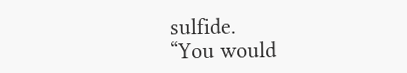sulfide.
“You would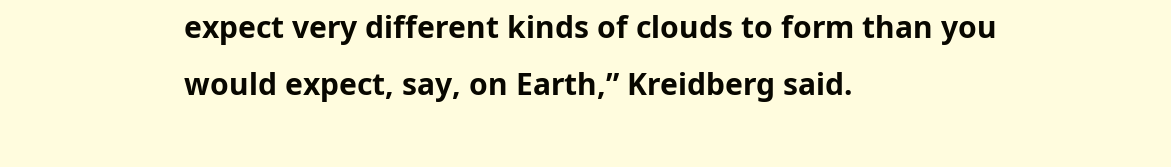expect very different kinds of clouds to form than you would expect, say, on Earth,” Kreidberg said.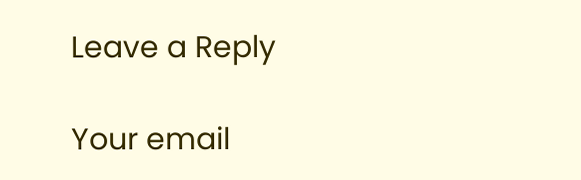Leave a Reply

Your email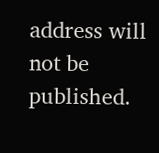address will not be published.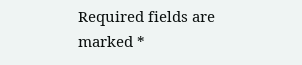Required fields are marked *